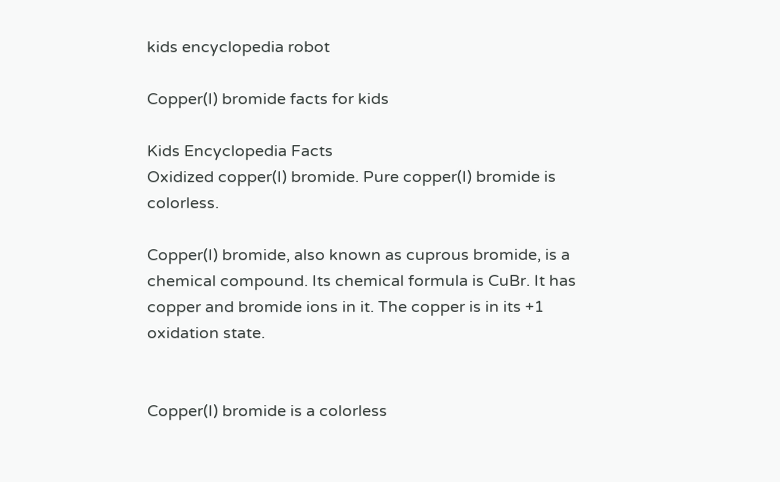kids encyclopedia robot

Copper(I) bromide facts for kids

Kids Encyclopedia Facts
Oxidized copper(I) bromide. Pure copper(I) bromide is colorless.

Copper(I) bromide, also known as cuprous bromide, is a chemical compound. Its chemical formula is CuBr. It has copper and bromide ions in it. The copper is in its +1 oxidation state.


Copper(I) bromide is a colorless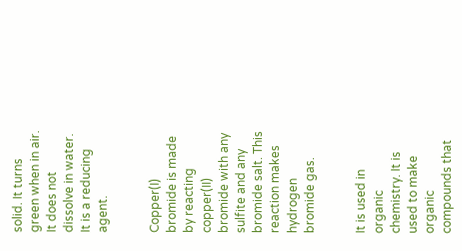solid. It turns green when in air. It does not dissolve in water. It is a reducing agent.


Copper(I) bromide is made by reacting copper(II) bromide with any sulfite and any bromide salt. This reaction makes hydrogen bromide gas.


It is used in organic chemistry. It is used to make organic compounds that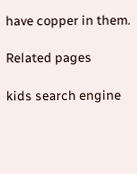have copper in them.

Related pages

kids search engine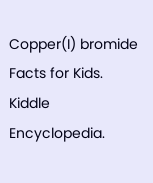Copper(I) bromide Facts for Kids. Kiddle Encyclopedia.